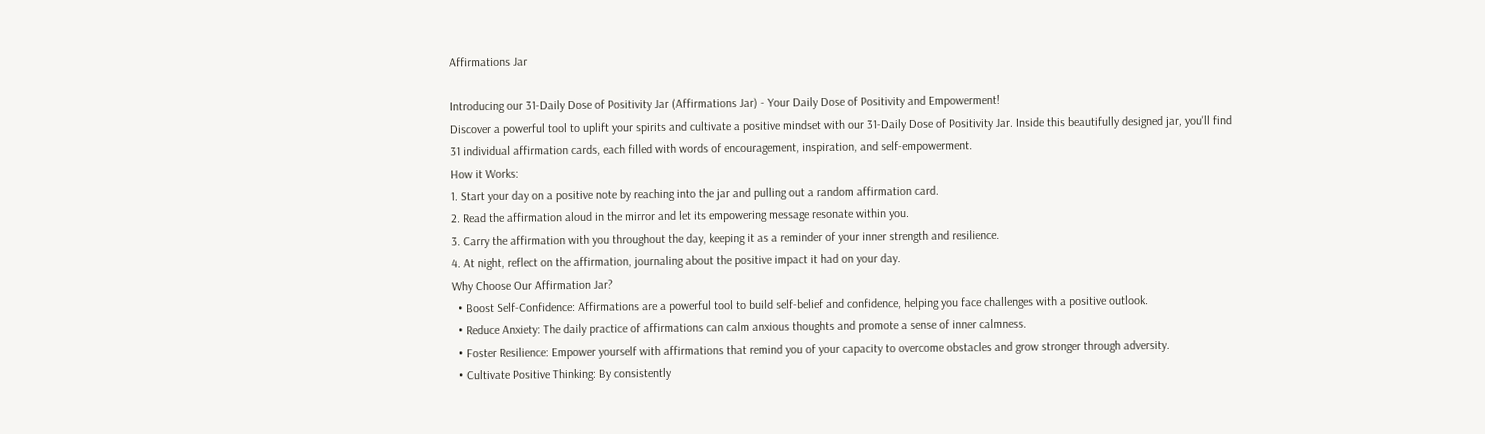Affirmations Jar

Introducing our 31-Daily Dose of Positivity Jar (Affirmations Jar) - Your Daily Dose of Positivity and Empowerment!
Discover a powerful tool to uplift your spirits and cultivate a positive mindset with our 31-Daily Dose of Positivity Jar. Inside this beautifully designed jar, you'll find 31 individual affirmation cards, each filled with words of encouragement, inspiration, and self-empowerment.
How it Works:
1. Start your day on a positive note by reaching into the jar and pulling out a random affirmation card.
2. Read the affirmation aloud in the mirror and let its empowering message resonate within you.
3. Carry the affirmation with you throughout the day, keeping it as a reminder of your inner strength and resilience.
4. At night, reflect on the affirmation, journaling about the positive impact it had on your day.
Why Choose Our Affirmation Jar?
  • Boost Self-Confidence: Affirmations are a powerful tool to build self-belief and confidence, helping you face challenges with a positive outlook.
  • Reduce Anxiety: The daily practice of affirmations can calm anxious thoughts and promote a sense of inner calmness.
  • Foster Resilience: Empower yourself with affirmations that remind you of your capacity to overcome obstacles and grow stronger through adversity.
  • Cultivate Positive Thinking: By consistently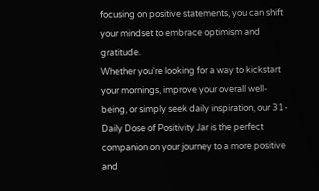focusing on positive statements, you can shift your mindset to embrace optimism and gratitude.
Whether you're looking for a way to kickstart your mornings, improve your overall well-being, or simply seek daily inspiration, our 31-Daily Dose of Positivity Jar is the perfect companion on your journey to a more positive and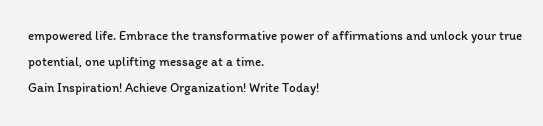empowered life. Embrace the transformative power of affirmations and unlock your true potential, one uplifting message at a time.
Gain Inspiration! Achieve Organization! Write Today!